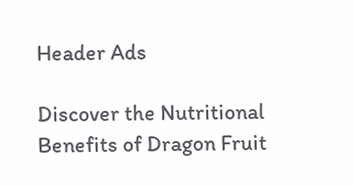Header Ads

Discover the Nutritional Benefits of Dragon Fruit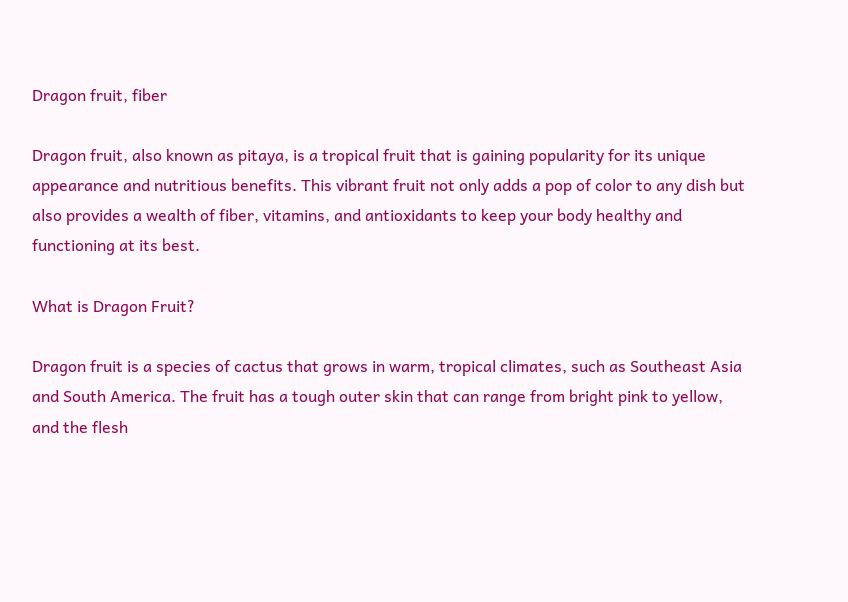Dragon fruit, fiber

Dragon fruit, also known as pitaya, is a tropical fruit that is gaining popularity for its unique appearance and nutritious benefits. This vibrant fruit not only adds a pop of color to any dish but also provides a wealth of fiber, vitamins, and antioxidants to keep your body healthy and functioning at its best.

What is Dragon Fruit?

Dragon fruit is a species of cactus that grows in warm, tropical climates, such as Southeast Asia and South America. The fruit has a tough outer skin that can range from bright pink to yellow, and the flesh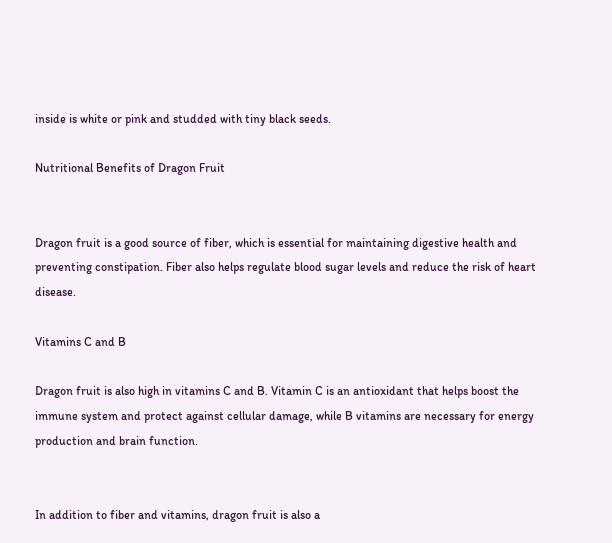inside is white or pink and studded with tiny black seeds.

Nutritional Benefits of Dragon Fruit


Dragon fruit is a good source of fiber, which is essential for maintaining digestive health and preventing constipation. Fiber also helps regulate blood sugar levels and reduce the risk of heart disease.

Vitamins C and B

Dragon fruit is also high in vitamins C and B. Vitamin C is an antioxidant that helps boost the immune system and protect against cellular damage, while B vitamins are necessary for energy production and brain function.


In addition to fiber and vitamins, dragon fruit is also a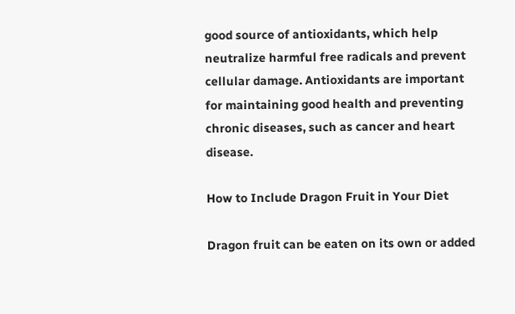good source of antioxidants, which help neutralize harmful free radicals and prevent cellular damage. Antioxidants are important for maintaining good health and preventing chronic diseases, such as cancer and heart disease.

How to Include Dragon Fruit in Your Diet

Dragon fruit can be eaten on its own or added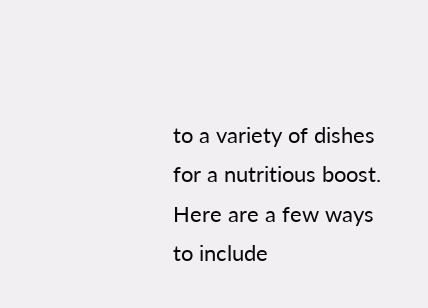to a variety of dishes for a nutritious boost. Here are a few ways to include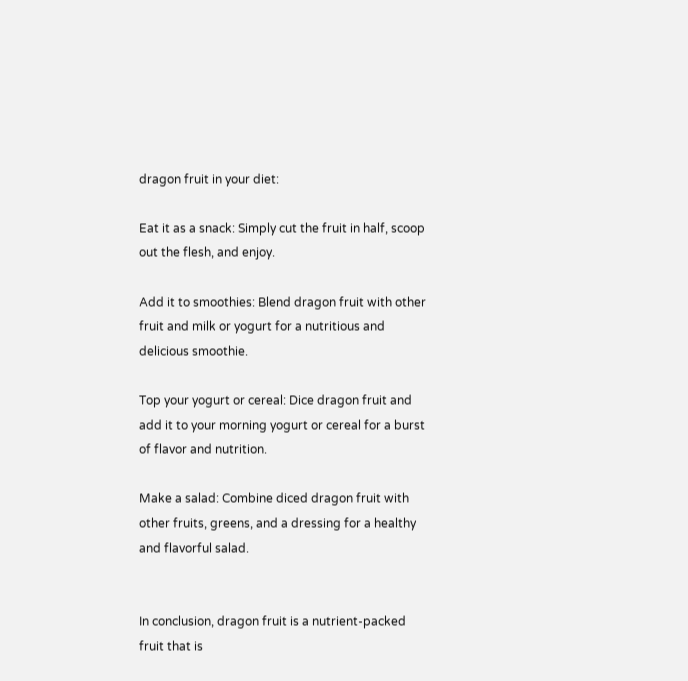dragon fruit in your diet:

Eat it as a snack: Simply cut the fruit in half, scoop out the flesh, and enjoy.

Add it to smoothies: Blend dragon fruit with other fruit and milk or yogurt for a nutritious and delicious smoothie.

Top your yogurt or cereal: Dice dragon fruit and add it to your morning yogurt or cereal for a burst of flavor and nutrition.

Make a salad: Combine diced dragon fruit with other fruits, greens, and a dressing for a healthy and flavorful salad.


In conclusion, dragon fruit is a nutrient-packed fruit that is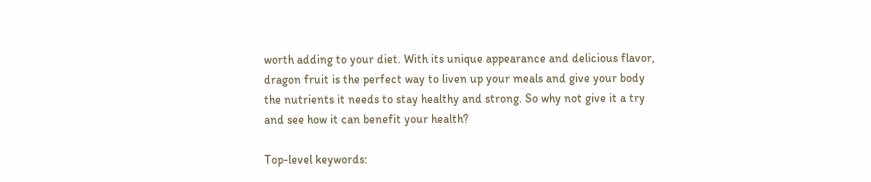worth adding to your diet. With its unique appearance and delicious flavor, dragon fruit is the perfect way to liven up your meals and give your body the nutrients it needs to stay healthy and strong. So why not give it a try and see how it can benefit your health?

Top-level keywords: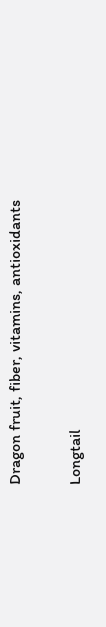Dragon fruit, fiber, vitamins, antioxidants

Longtail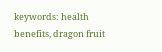keywords: health benefits, dragon fruit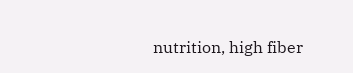nutrition, high fiber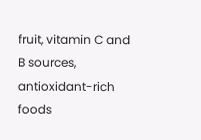fruit, vitamin C and B sources, antioxidant-rich foods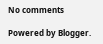No comments

Powered by Blogger.